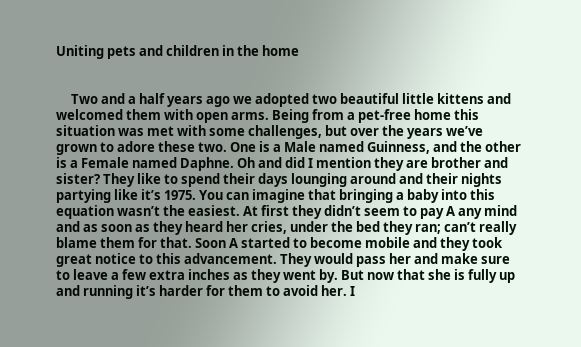Uniting pets and children in the home


     Two and a half years ago we adopted two beautiful little kittens and welcomed them with open arms. Being from a pet-free home this situation was met with some challenges, but over the years we’ve grown to adore these two. One is a Male named Guinness, and the other is a Female named Daphne. Oh and did I mention they are brother and sister? They like to spend their days lounging around and their nights partying like it’s 1975. You can imagine that bringing a baby into this equation wasn’t the easiest. At first they didn’t seem to pay A any mind and as soon as they heard her cries, under the bed they ran; can’t really blame them for that. Soon A started to become mobile and they took great notice to this advancement. They would pass her and make sure to leave a few extra inches as they went by. But now that she is fully up and running it’s harder for them to avoid her. I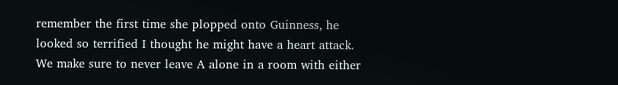remember the first time she plopped onto Guinness, he looked so terrified I thought he might have a heart attack. We make sure to never leave A alone in a room with either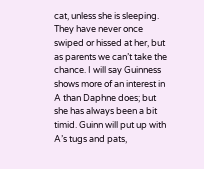cat, unless she is sleeping. They have never once swiped or hissed at her, but as parents we can’t take the chance. I will say Guinness shows more of an interest in A than Daphne does; but she has always been a bit timid. Guinn will put up with A’s tugs and pats,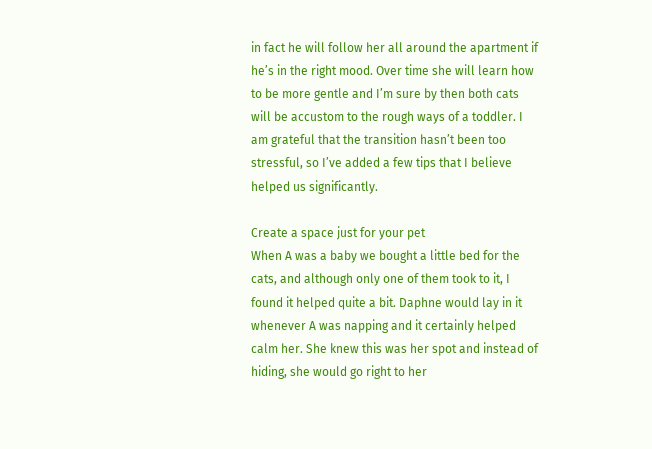in fact he will follow her all around the apartment if he’s in the right mood. Over time she will learn how to be more gentle and I’m sure by then both cats will be accustom to the rough ways of a toddler. I am grateful that the transition hasn’t been too stressful, so I’ve added a few tips that I believe helped us significantly.

Create a space just for your pet
When A was a baby we bought a little bed for the cats, and although only one of them took to it, I found it helped quite a bit. Daphne would lay in it whenever A was napping and it certainly helped calm her. She knew this was her spot and instead of hiding, she would go right to her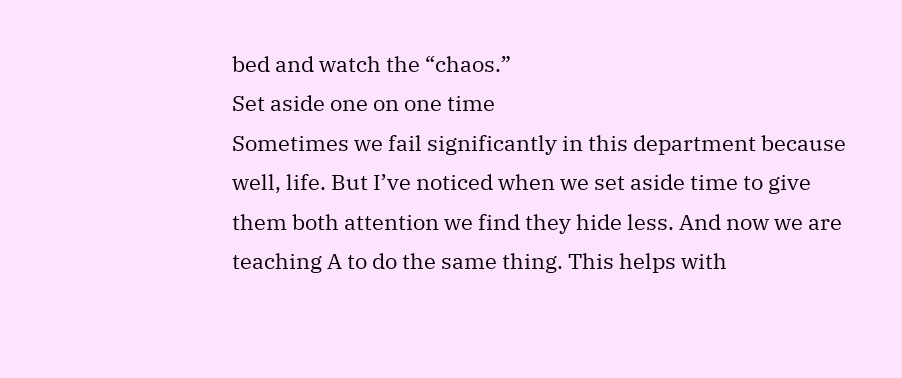bed and watch the “chaos.”
Set aside one on one time
Sometimes we fail significantly in this department because well, life. But I’ve noticed when we set aside time to give them both attention we find they hide less. And now we are teaching A to do the same thing. This helps with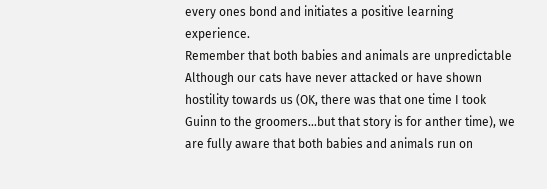every ones bond and initiates a positive learning experience.
Remember that both babies and animals are unpredictable
Although our cats have never attacked or have shown hostility towards us (OK, there was that one time I took Guinn to the groomers…but that story is for anther time), we are fully aware that both babies and animals run on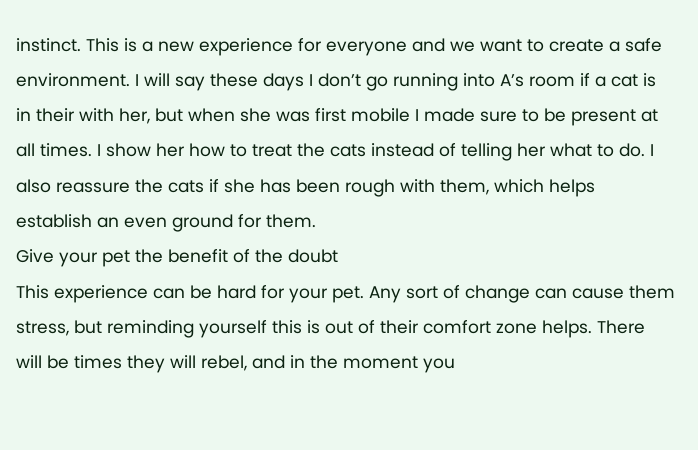instinct. This is a new experience for everyone and we want to create a safe environment. I will say these days I don’t go running into A’s room if a cat is in their with her, but when she was first mobile I made sure to be present at all times. I show her how to treat the cats instead of telling her what to do. I also reassure the cats if she has been rough with them, which helps establish an even ground for them.
Give your pet the benefit of the doubt
This experience can be hard for your pet. Any sort of change can cause them stress, but reminding yourself this is out of their comfort zone helps. There will be times they will rebel, and in the moment you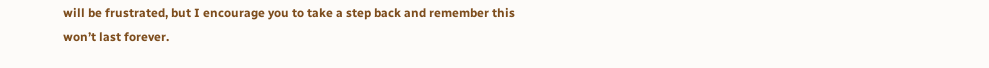will be frustrated, but I encourage you to take a step back and remember this won’t last forever.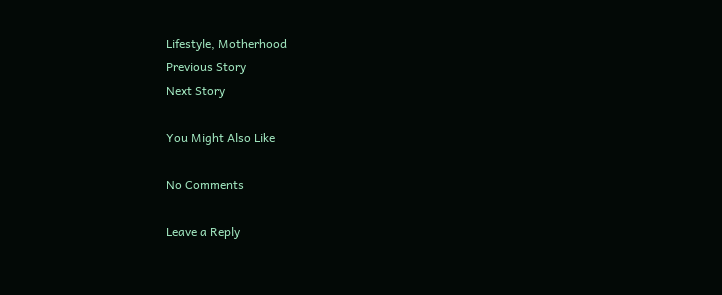Lifestyle, Motherhood
Previous Story
Next Story

You Might Also Like

No Comments

Leave a Reply